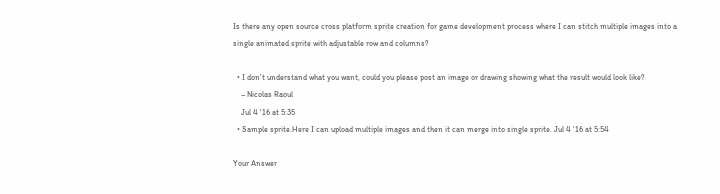Is there any open source cross platform sprite creation for game development process where I can stitch multiple images into a single animated sprite with adjustable row and columns?

  • I don't understand what you want, could you please post an image or drawing showing what the result would look like?
    – Nicolas Raoul
    Jul 4 '16 at 5:35
  • Sample sprite.Here I can upload multiple images and then it can merge into single sprite. Jul 4 '16 at 5:54

Your Answer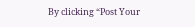By clicking “Post Your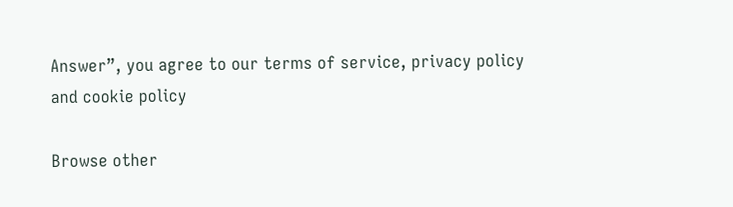Answer”, you agree to our terms of service, privacy policy and cookie policy

Browse other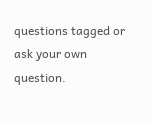questions tagged or ask your own question.